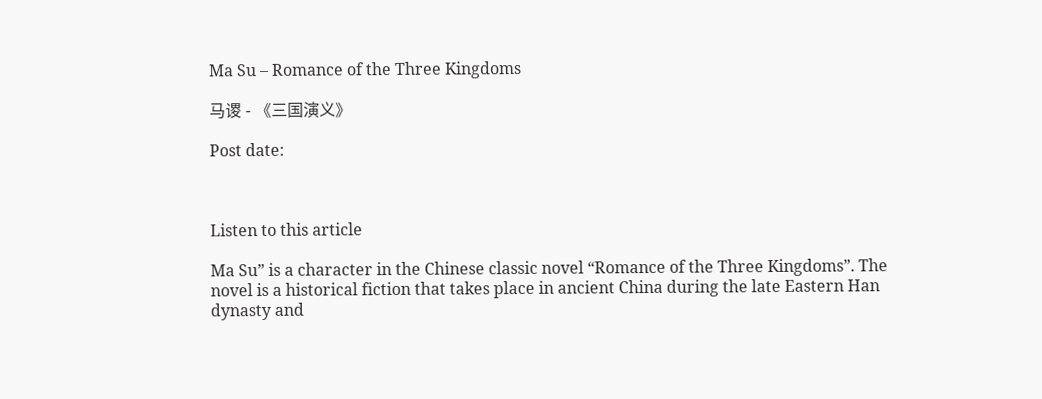Ma Su – Romance of the Three Kingdoms

马谡 - 《三国演义》

Post date:



Listen to this article

Ma Su” is a character in the Chinese classic novel “Romance of the Three Kingdoms”. The novel is a historical fiction that takes place in ancient China during the late Eastern Han dynasty and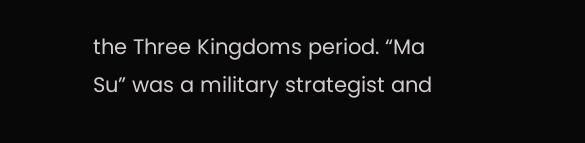the Three Kingdoms period. “Ma Su” was a military strategist and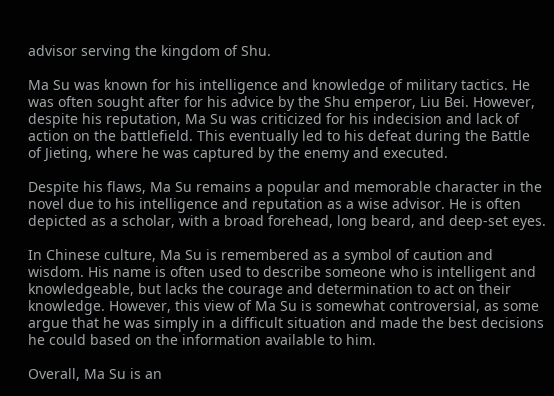advisor serving the kingdom of Shu.

Ma Su was known for his intelligence and knowledge of military tactics. He was often sought after for his advice by the Shu emperor, Liu Bei. However, despite his reputation, Ma Su was criticized for his indecision and lack of action on the battlefield. This eventually led to his defeat during the Battle of Jieting, where he was captured by the enemy and executed.

Despite his flaws, Ma Su remains a popular and memorable character in the novel due to his intelligence and reputation as a wise advisor. He is often depicted as a scholar, with a broad forehead, long beard, and deep-set eyes.

In Chinese culture, Ma Su is remembered as a symbol of caution and wisdom. His name is often used to describe someone who is intelligent and knowledgeable, but lacks the courage and determination to act on their knowledge. However, this view of Ma Su is somewhat controversial, as some argue that he was simply in a difficult situation and made the best decisions he could based on the information available to him.

Overall, Ma Su is an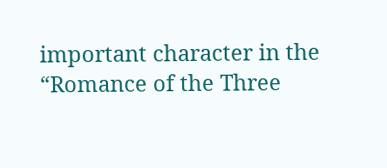important character in the “Romance of the Three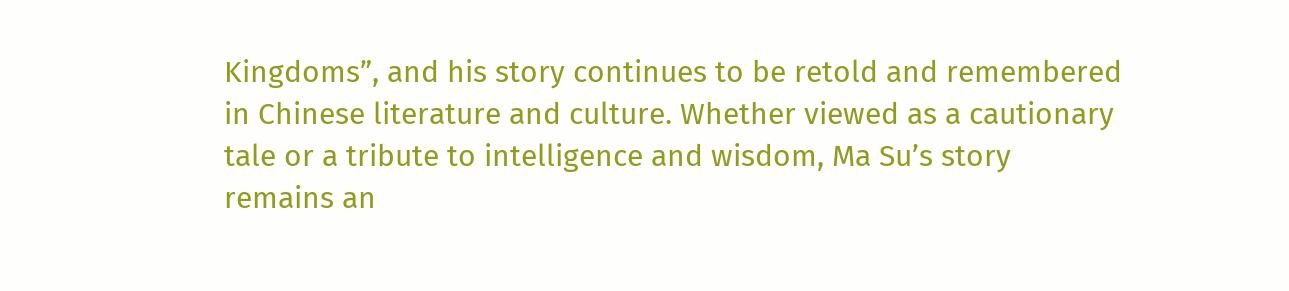Kingdoms”, and his story continues to be retold and remembered in Chinese literature and culture. Whether viewed as a cautionary tale or a tribute to intelligence and wisdom, Ma Su’s story remains an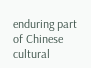enduring part of Chinese cultural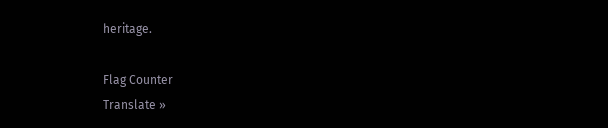heritage.

Flag Counter
Translate »